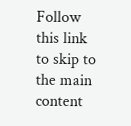Follow this link to skip to the main content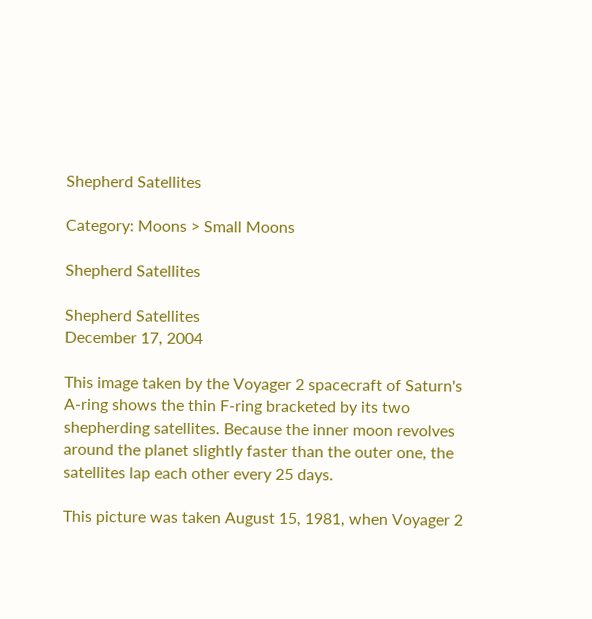Shepherd Satellites

Category: Moons > Small Moons

Shepherd Satellites

Shepherd Satellites
December 17, 2004

This image taken by the Voyager 2 spacecraft of Saturn's A-ring shows the thin F-ring bracketed by its two shepherding satellites. Because the inner moon revolves around the planet slightly faster than the outer one, the satellites lap each other every 25 days.

This picture was taken August 15, 1981, when Voyager 2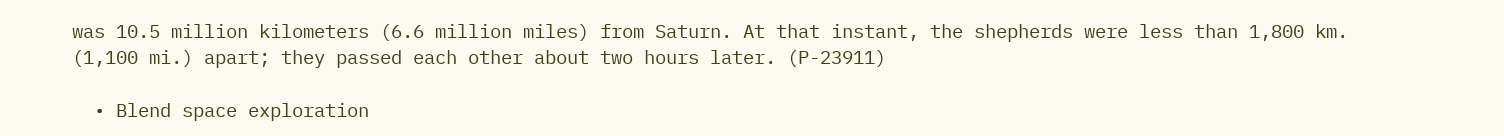was 10.5 million kilometers (6.6 million miles) from Saturn. At that instant, the shepherds were less than 1,800 km. (1,100 mi.) apart; they passed each other about two hours later. (P-23911)

  • Blend space exploration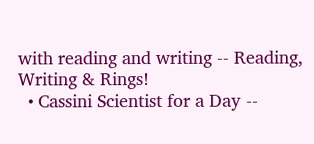with reading and writing -- Reading, Writing & Rings!
  • Cassini Scientist for a Day --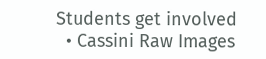Students get involved
  • Cassini Raw Images